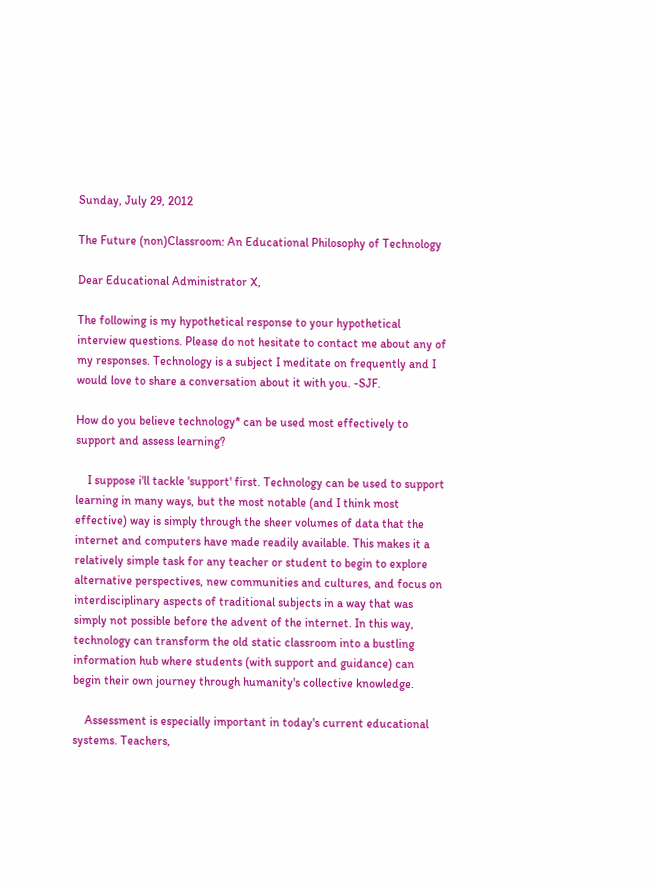Sunday, July 29, 2012

The Future (non)Classroom: An Educational Philosophy of Technology

Dear Educational Administrator X,

The following is my hypothetical response to your hypothetical interview questions. Please do not hesitate to contact me about any of my responses. Technology is a subject I meditate on frequently and I would love to share a conversation about it with you. -SJF.

How do you believe technology* can be used most effectively to support and assess learning?

    I suppose i'll tackle 'support' first. Technology can be used to support learning in many ways, but the most notable (and I think most effective) way is simply through the sheer volumes of data that the internet and computers have made readily available. This makes it a relatively simple task for any teacher or student to begin to explore alternative perspectives, new communities and cultures, and focus on interdisciplinary aspects of traditional subjects in a way that was simply not possible before the advent of the internet. In this way, technology can transform the old static classroom into a bustling information hub where students (with support and guidance) can begin their own journey through humanity's collective knowledge.

    Assessment is especially important in today's current educational systems. Teachers,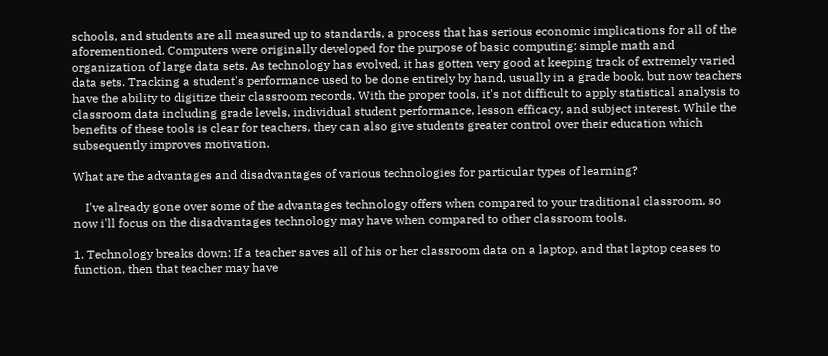schools, and students are all measured up to standards, a process that has serious economic implications for all of the aforementioned. Computers were originally developed for the purpose of basic computing: simple math and organization of large data sets. As technology has evolved, it has gotten very good at keeping track of extremely varied data sets. Tracking a student's performance used to be done entirely by hand, usually in a grade book, but now teachers have the ability to digitize their classroom records. With the proper tools, it's not difficult to apply statistical analysis to classroom data including grade levels, individual student performance, lesson efficacy, and subject interest. While the benefits of these tools is clear for teachers, they can also give students greater control over their education which subsequently improves motivation.

What are the advantages and disadvantages of various technologies for particular types of learning?

    I've already gone over some of the advantages technology offers when compared to your traditional classroom, so now i'll focus on the disadvantages technology may have when compared to other classroom tools.

1. Technology breaks down: If a teacher saves all of his or her classroom data on a laptop, and that laptop ceases to function, then that teacher may have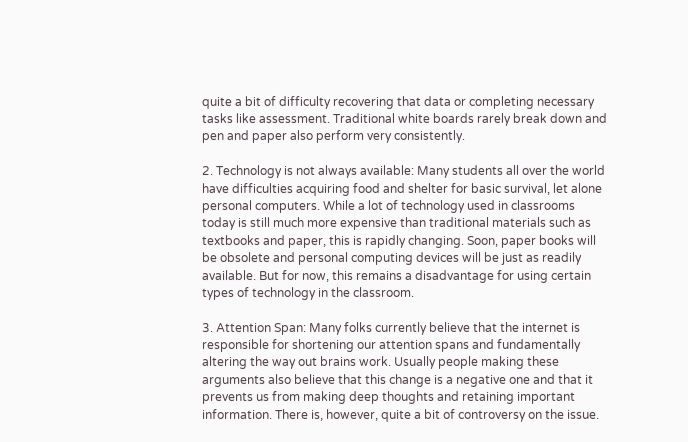quite a bit of difficulty recovering that data or completing necessary tasks like assessment. Traditional white boards rarely break down and pen and paper also perform very consistently.

2. Technology is not always available: Many students all over the world have difficulties acquiring food and shelter for basic survival, let alone personal computers. While a lot of technology used in classrooms today is still much more expensive than traditional materials such as textbooks and paper, this is rapidly changing. Soon, paper books will be obsolete and personal computing devices will be just as readily available. But for now, this remains a disadvantage for using certain types of technology in the classroom.

3. Attention Span: Many folks currently believe that the internet is responsible for shortening our attention spans and fundamentally altering the way out brains work. Usually people making these arguments also believe that this change is a negative one and that it prevents us from making deep thoughts and retaining important information. There is, however, quite a bit of controversy on the issue.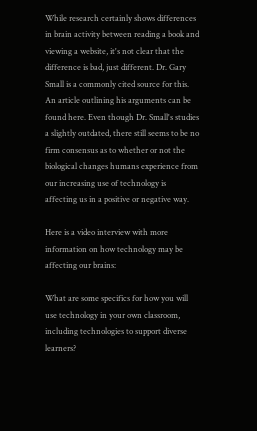While research certainly shows differences in brain activity between reading a book and viewing a website, it's not clear that the difference is bad, just different. Dr. Gary Small is a commonly cited source for this. An article outlining his arguments can be found here. Even though Dr. Small's studies a slightly outdated, there still seems to be no firm consensus as to whether or not the biological changes humans experience from our increasing use of technology is affecting us in a positive or negative way.

Here is a video interview with more information on how technology may be affecting our brains:

What are some specifics for how you will use technology in your own classroom, including technologies to support diverse learners?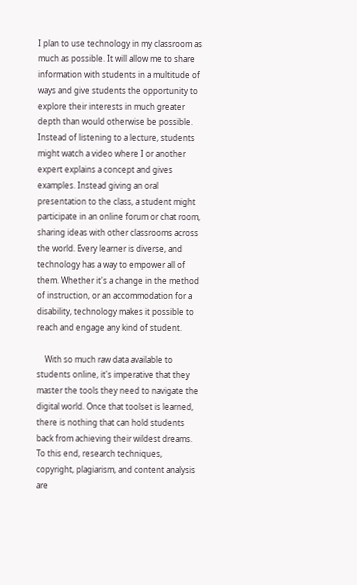I plan to use technology in my classroom as much as possible. It will allow me to share information with students in a multitude of ways and give students the opportunity to explore their interests in much greater depth than would otherwise be possible. Instead of listening to a lecture, students might watch a video where I or another expert explains a concept and gives examples. Instead giving an oral presentation to the class, a student might participate in an online forum or chat room, sharing ideas with other classrooms across the world. Every learner is diverse, and technology has a way to empower all of them. Whether it's a change in the method of instruction, or an accommodation for a disability, technology makes it possible to reach and engage any kind of student.

    With so much raw data available to students online, it's imperative that they master the tools they need to navigate the digital world. Once that toolset is learned, there is nothing that can hold students back from achieving their wildest dreams. To this end, research techniques, copyright, plagiarism, and content analysis are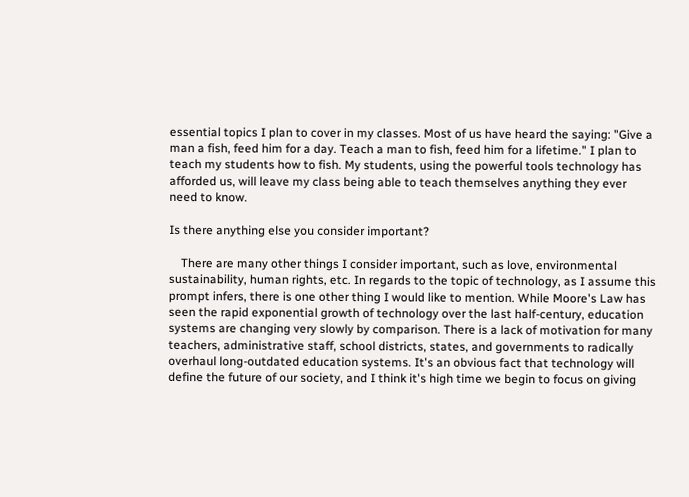essential topics I plan to cover in my classes. Most of us have heard the saying: "Give a man a fish, feed him for a day. Teach a man to fish, feed him for a lifetime." I plan to teach my students how to fish. My students, using the powerful tools technology has afforded us, will leave my class being able to teach themselves anything they ever need to know.

Is there anything else you consider important?

    There are many other things I consider important, such as love, environmental sustainability, human rights, etc. In regards to the topic of technology, as I assume this prompt infers, there is one other thing I would like to mention. While Moore's Law has seen the rapid exponential growth of technology over the last half-century, education systems are changing very slowly by comparison. There is a lack of motivation for many teachers, administrative staff, school districts, states, and governments to radically overhaul long-outdated education systems. It's an obvious fact that technology will define the future of our society, and I think it's high time we begin to focus on giving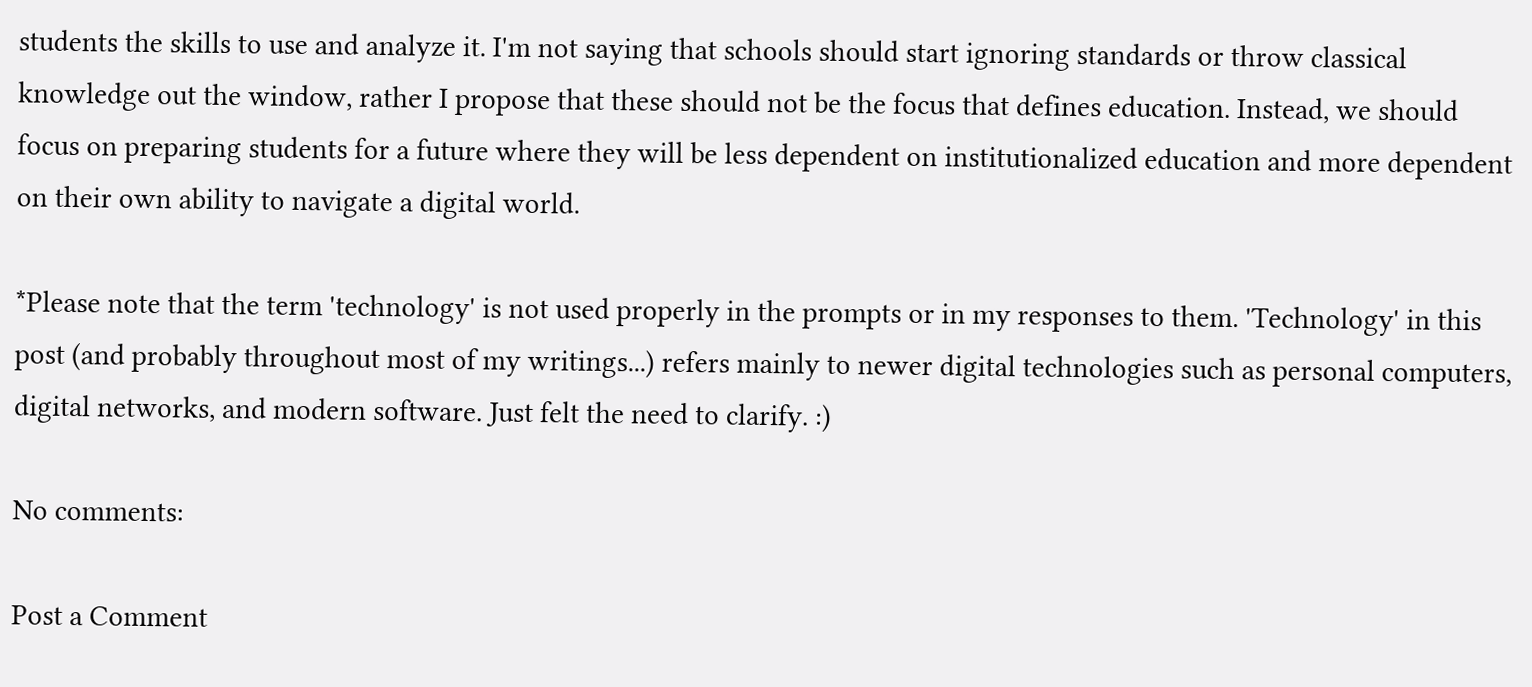students the skills to use and analyze it. I'm not saying that schools should start ignoring standards or throw classical knowledge out the window, rather I propose that these should not be the focus that defines education. Instead, we should focus on preparing students for a future where they will be less dependent on institutionalized education and more dependent on their own ability to navigate a digital world.

*Please note that the term 'technology' is not used properly in the prompts or in my responses to them. 'Technology' in this post (and probably throughout most of my writings...) refers mainly to newer digital technologies such as personal computers, digital networks, and modern software. Just felt the need to clarify. :)

No comments:

Post a Comment